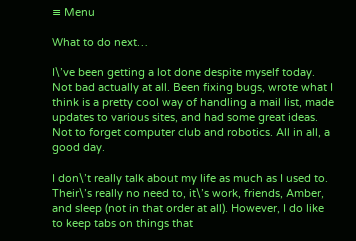≡ Menu

What to do next…

I\’ve been getting a lot done despite myself today. Not bad actually at all. Been fixing bugs, wrote what I think is a pretty cool way of handling a mail list, made updates to various sites, and had some great ideas. Not to forget computer club and robotics. All in all, a good day.

I don\’t really talk about my life as much as I used to. Their\’s really no need to, it\’s work, friends, Amber, and sleep (not in that order at all). However, I do like to keep tabs on things that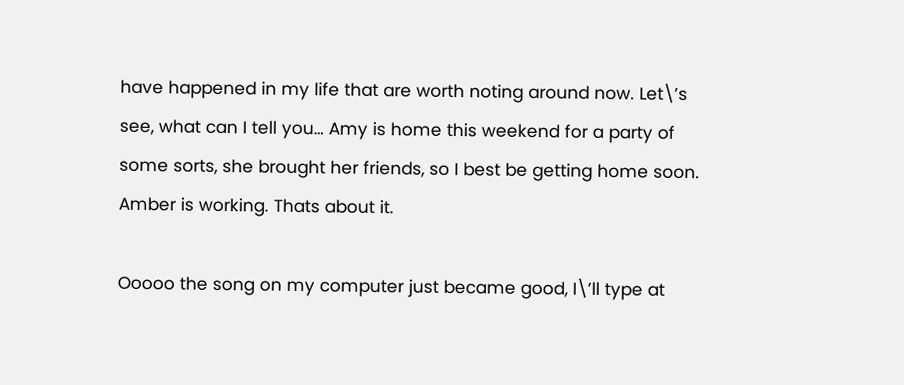have happened in my life that are worth noting around now. Let\’s see, what can I tell you… Amy is home this weekend for a party of some sorts, she brought her friends, so I best be getting home soon. Amber is working. Thats about it.

Ooooo the song on my computer just became good, I\’ll type at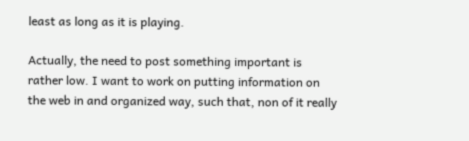least as long as it is playing.

Actually, the need to post something important is rather low. I want to work on putting information on the web in and organized way, such that, non of it really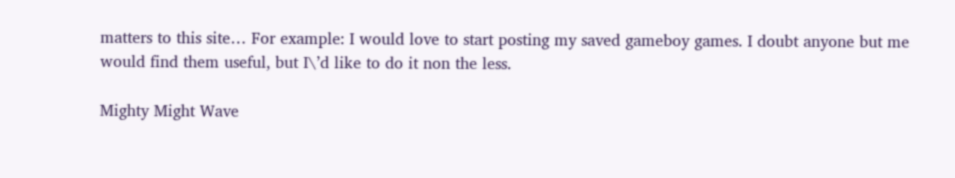matters to this site… For example: I would love to start posting my saved gameboy games. I doubt anyone but me would find them useful, but I\’d like to do it non the less.

Mighty Might Wave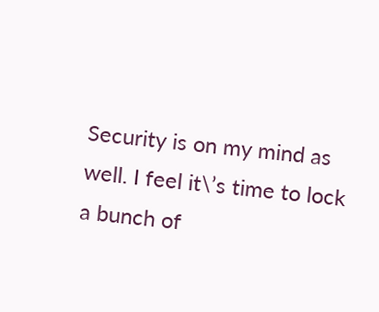Security is on my mind as well. I feel it\’s time to lock a bunch of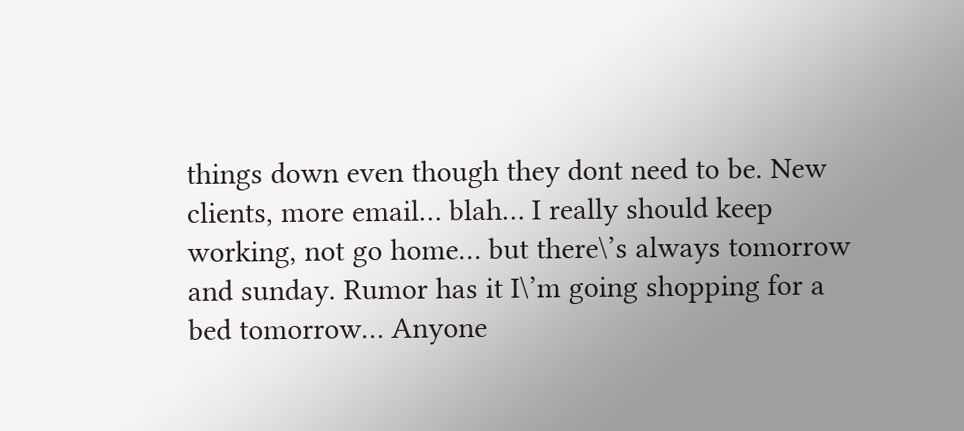things down even though they dont need to be. New clients, more email… blah… I really should keep working, not go home… but there\’s always tomorrow and sunday. Rumor has it I\’m going shopping for a bed tomorrow… Anyone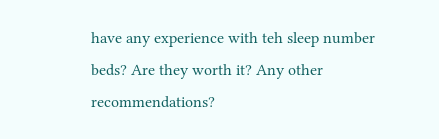have any experience with teh sleep number beds? Are they worth it? Any other recommendations?